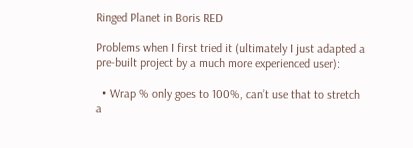Ringed Planet in Boris RED

Problems when I first tried it (ultimately I just adapted a pre-built project by a much more experienced user):

  • Wrap % only goes to 100%, can’t use that to stretch a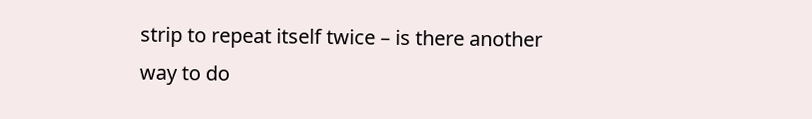strip to repeat itself twice – is there another way to do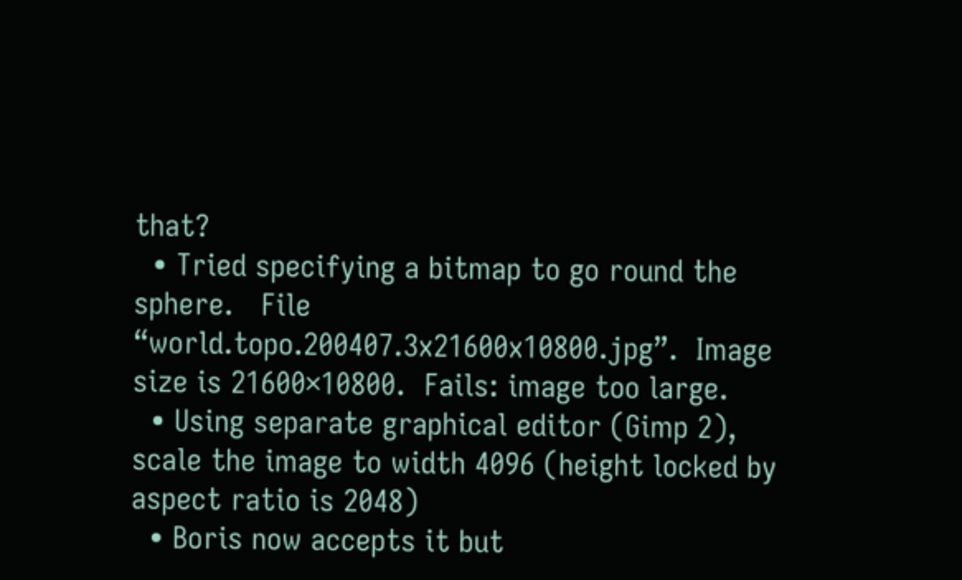that?
  • Tried specifying a bitmap to go round the sphere.   File “world.topo.200407.3x21600x10800.jpg”.  Image size is 21600×10800.  Fails: image too large.
  • Using separate graphical editor (Gimp 2), scale the image to width 4096 (height locked by aspect ratio is 2048)
  • Boris now accepts it but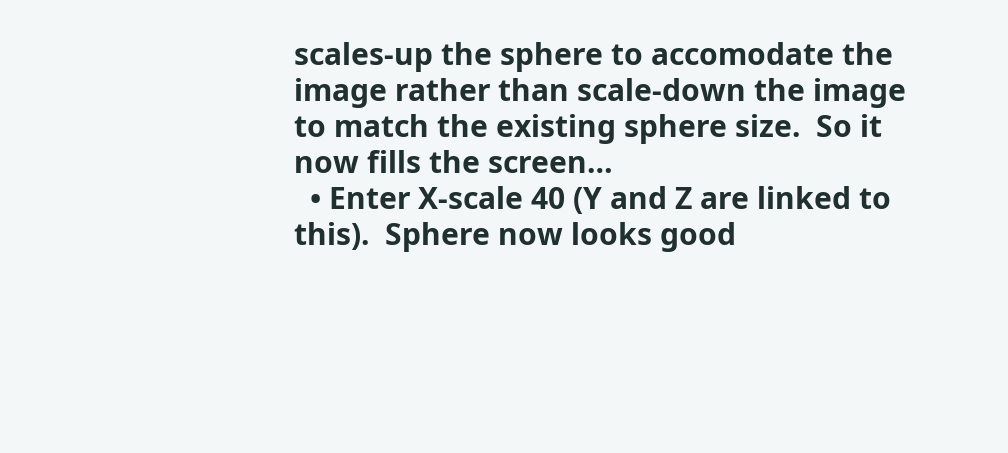scales-up the sphere to accomodate the image rather than scale-down the image to match the existing sphere size.  So it now fills the screen…
  • Enter X-scale 40 (Y and Z are linked to this).  Sphere now looks good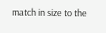match in size to the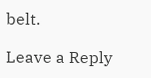belt.

Leave a Reply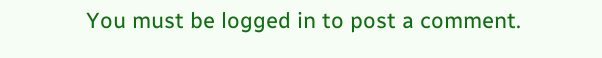You must be logged in to post a comment.